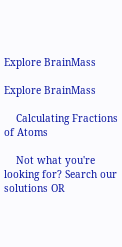Explore BrainMass

Explore BrainMass

    Calculating Fractions of Atoms

    Not what you're looking for? Search our solutions OR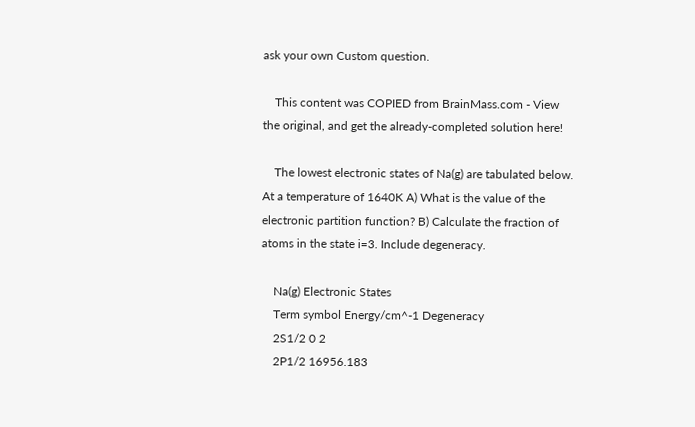ask your own Custom question.

    This content was COPIED from BrainMass.com - View the original, and get the already-completed solution here!

    The lowest electronic states of Na(g) are tabulated below. At a temperature of 1640K A) What is the value of the electronic partition function? B) Calculate the fraction of atoms in the state i=3. Include degeneracy.

    Na(g) Electronic States
    Term symbol Energy/cm^-1 Degeneracy
    2S1/2 0 2
    2P1/2 16956.183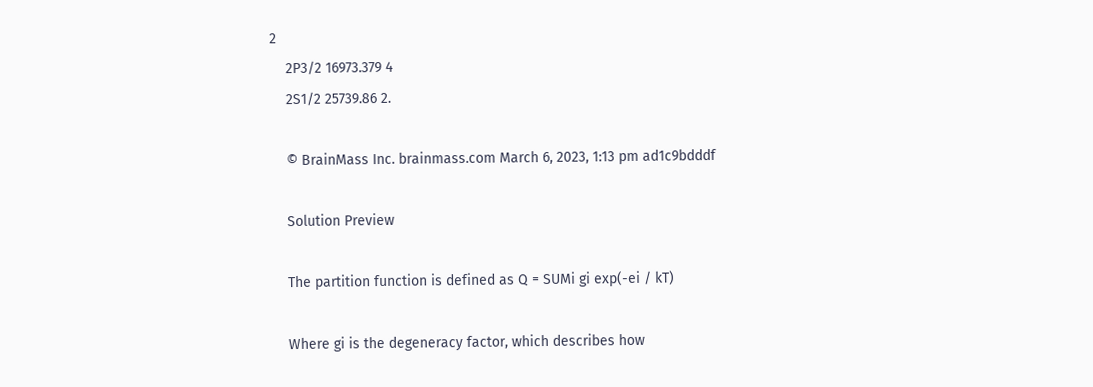2
    2P3/2 16973.379 4
    2S1/2 25739.86 2.

    © BrainMass Inc. brainmass.com March 6, 2023, 1:13 pm ad1c9bdddf

    Solution Preview

    The partition function is defined as Q = SUMi gi exp(-ei / kT)

    Where gi is the degeneracy factor, which describes how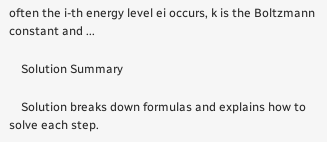often the i-th energy level ei occurs, k is the Boltzmann constant and ...

    Solution Summary

    Solution breaks down formulas and explains how to solve each step.